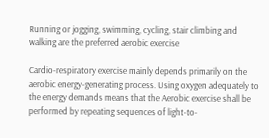Running or jogging, swimming, cycling, stair climbing and walking are the preferred aerobic exercise

Cardio-respiratory exercise mainly depends primarily on the aerobic energy-generating process. Using oxygen adequately to the energy demands means that the Aerobic exercise shall be performed by repeating sequences of light-to-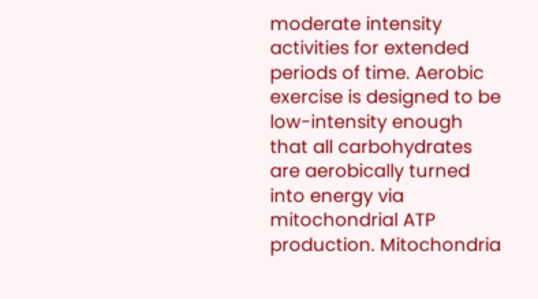moderate intensity activities for extended periods of time. Aerobic exercise is designed to be low-intensity enough that all carbohydrates are aerobically turned into energy via mitochondrial ATP production. Mitochondria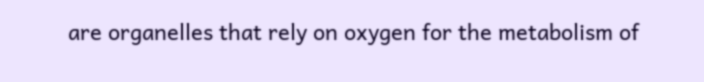are organelles that rely on oxygen for the metabolism of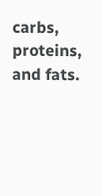carbs, proteins, and fats.